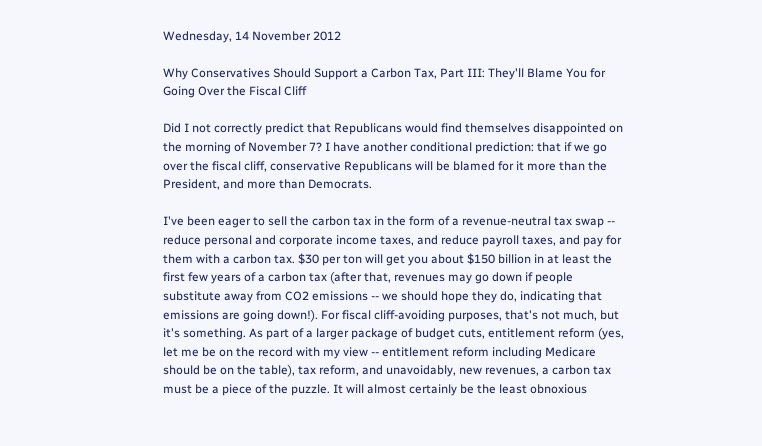Wednesday, 14 November 2012

Why Conservatives Should Support a Carbon Tax, Part III: They'll Blame You for Going Over the Fiscal Cliff

Did I not correctly predict that Republicans would find themselves disappointed on the morning of November 7? I have another conditional prediction: that if we go over the fiscal cliff, conservative Republicans will be blamed for it more than the President, and more than Democrats.

I've been eager to sell the carbon tax in the form of a revenue-neutral tax swap -- reduce personal and corporate income taxes, and reduce payroll taxes, and pay for them with a carbon tax. $30 per ton will get you about $150 billion in at least the first few years of a carbon tax (after that, revenues may go down if people substitute away from CO2 emissions -- we should hope they do, indicating that emissions are going down!). For fiscal cliff-avoiding purposes, that's not much, but it's something. As part of a larger package of budget cuts, entitlement reform (yes, let me be on the record with my view -- entitlement reform including Medicare should be on the table), tax reform, and unavoidably, new revenues, a carbon tax must be a piece of the puzzle. It will almost certainly be the least obnoxious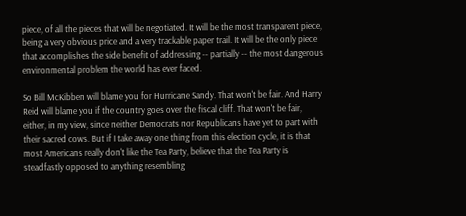piece, of all the pieces that will be negotiated. It will be the most transparent piece, being a very obvious price and a very trackable paper trail. It will be the only piece that accomplishes the side benefit of addressing -- partially -- the most dangerous environmental problem the world has ever faced.

So Bill McKibben will blame you for Hurricane Sandy. That won't be fair. And Harry Reid will blame you if the country goes over the fiscal cliff. That won't be fair, either, in my view, since neither Democrats nor Republicans have yet to part with their sacred cows. But if I take away one thing from this election cycle, it is that most Americans really don't like the Tea Party, believe that the Tea Party is steadfastly opposed to anything resembling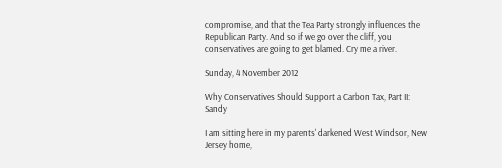compromise, and that the Tea Party strongly influences the Republican Party. And so if we go over the cliff, you conservatives are going to get blamed. Cry me a river.

Sunday, 4 November 2012

Why Conservatives Should Support a Carbon Tax, Part II: Sandy

I am sitting here in my parents' darkened West Windsor, New Jersey home,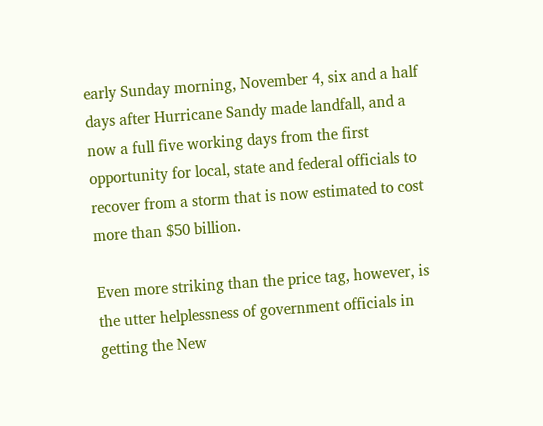early Sunday morning, November 4, six and a half days after Hurricane Sandy made landfall, and a now a full five working days from the first opportunity for local, state and federal officials to recover from a storm that is now estimated to cost more than $50 billion.

Even more striking than the price tag, however, is the utter helplessness of government officials in getting the New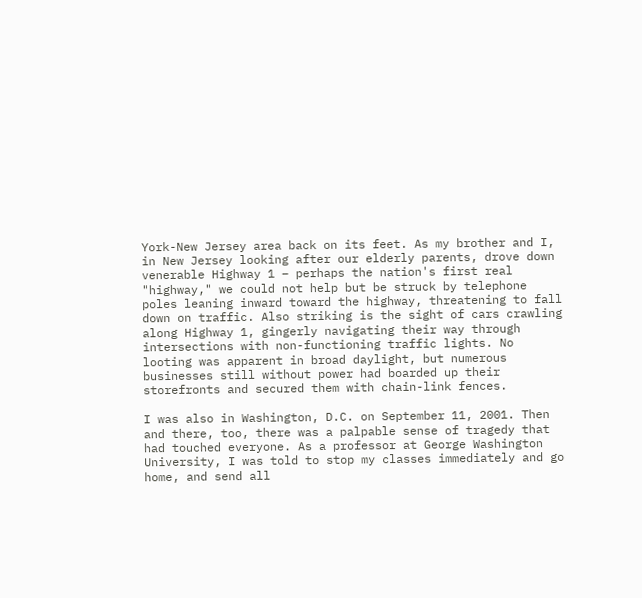York-New Jersey area back on its feet. As my brother and I, in New Jersey looking after our elderly parents, drove down venerable Highway 1 – perhaps the nation's first real "highway," we could not help but be struck by telephone poles leaning inward toward the highway, threatening to fall down on traffic. Also striking is the sight of cars crawling along Highway 1, gingerly navigating their way through intersections with non-functioning traffic lights. No looting was apparent in broad daylight, but numerous businesses still without power had boarded up their storefronts and secured them with chain-link fences.

I was also in Washington, D.C. on September 11, 2001. Then and there, too, there was a palpable sense of tragedy that had touched everyone. As a professor at George Washington University, I was told to stop my classes immediately and go home, and send all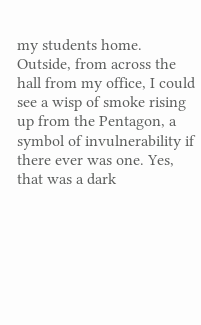my students home. Outside, from across the hall from my office, I could see a wisp of smoke rising up from the Pentagon, a symbol of invulnerability if there ever was one. Yes, that was a dark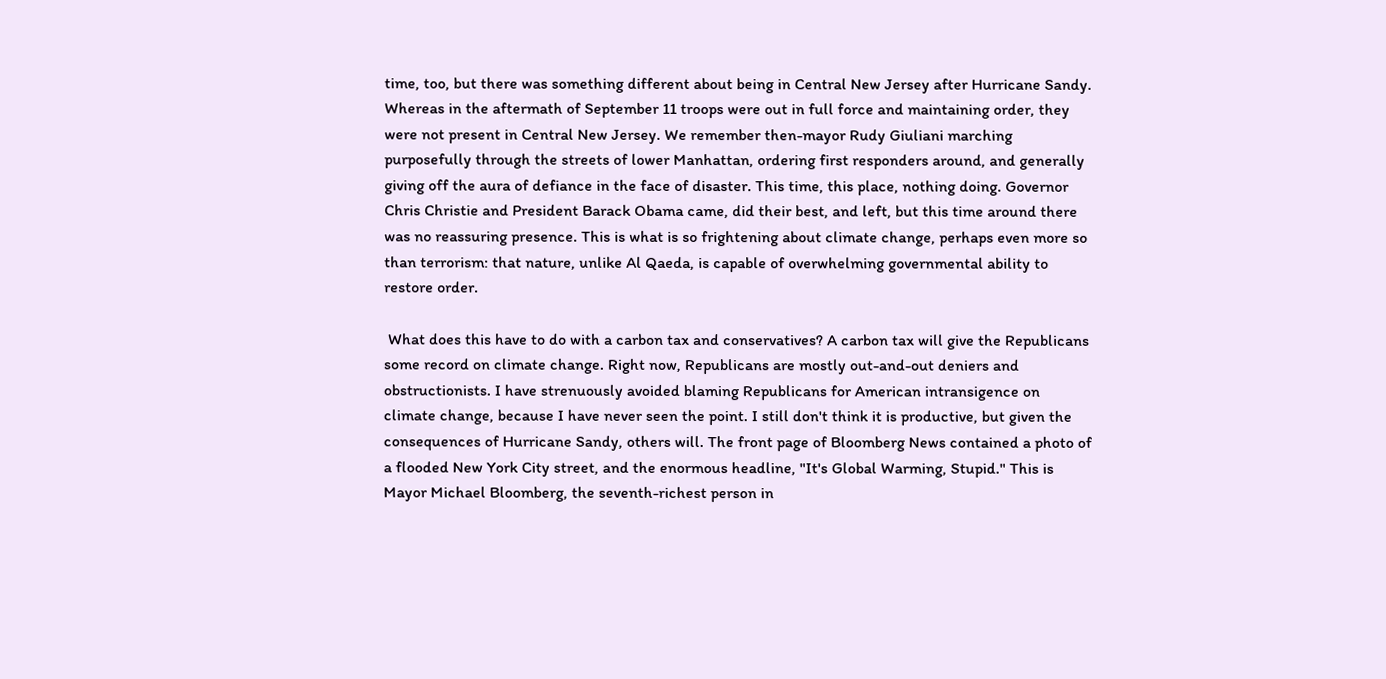time, too, but there was something different about being in Central New Jersey after Hurricane Sandy. Whereas in the aftermath of September 11 troops were out in full force and maintaining order, they were not present in Central New Jersey. We remember then-mayor Rudy Giuliani marching purposefully through the streets of lower Manhattan, ordering first responders around, and generally giving off the aura of defiance in the face of disaster. This time, this place, nothing doing. Governor Chris Christie and President Barack Obama came, did their best, and left, but this time around there was no reassuring presence. This is what is so frightening about climate change, perhaps even more so than terrorism: that nature, unlike Al Qaeda, is capable of overwhelming governmental ability to restore order.

 What does this have to do with a carbon tax and conservatives? A carbon tax will give the Republicans some record on climate change. Right now, Republicans are mostly out-and-out deniers and obstructionists. I have strenuously avoided blaming Republicans for American intransigence on climate change, because I have never seen the point. I still don't think it is productive, but given the consequences of Hurricane Sandy, others will. The front page of Bloomberg News contained a photo of a flooded New York City street, and the enormous headline, "It's Global Warming, Stupid." This is Mayor Michael Bloomberg, the seventh-richest person in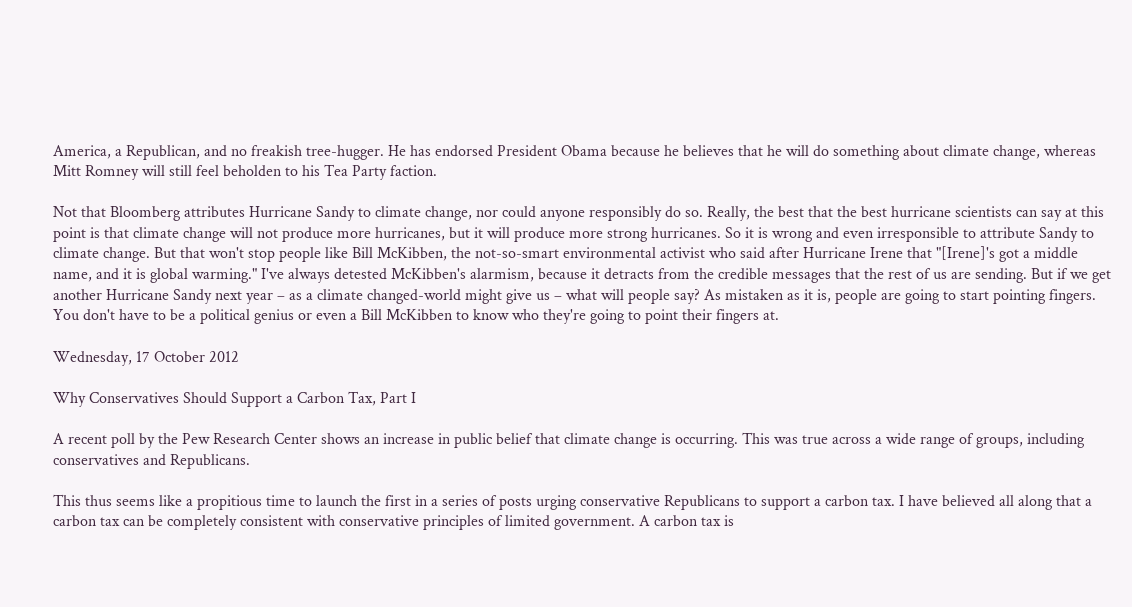America, a Republican, and no freakish tree-hugger. He has endorsed President Obama because he believes that he will do something about climate change, whereas Mitt Romney will still feel beholden to his Tea Party faction.

Not that Bloomberg attributes Hurricane Sandy to climate change, nor could anyone responsibly do so. Really, the best that the best hurricane scientists can say at this point is that climate change will not produce more hurricanes, but it will produce more strong hurricanes. So it is wrong and even irresponsible to attribute Sandy to climate change. But that won't stop people like Bill McKibben, the not-so-smart environmental activist who said after Hurricane Irene that "[Irene]'s got a middle name, and it is global warming." I've always detested McKibben's alarmism, because it detracts from the credible messages that the rest of us are sending. But if we get another Hurricane Sandy next year – as a climate changed-world might give us – what will people say? As mistaken as it is, people are going to start pointing fingers. You don't have to be a political genius or even a Bill McKibben to know who they're going to point their fingers at.

Wednesday, 17 October 2012

Why Conservatives Should Support a Carbon Tax, Part I

A recent poll by the Pew Research Center shows an increase in public belief that climate change is occurring. This was true across a wide range of groups, including conservatives and Republicans.

This thus seems like a propitious time to launch the first in a series of posts urging conservative Republicans to support a carbon tax. I have believed all along that a carbon tax can be completely consistent with conservative principles of limited government. A carbon tax is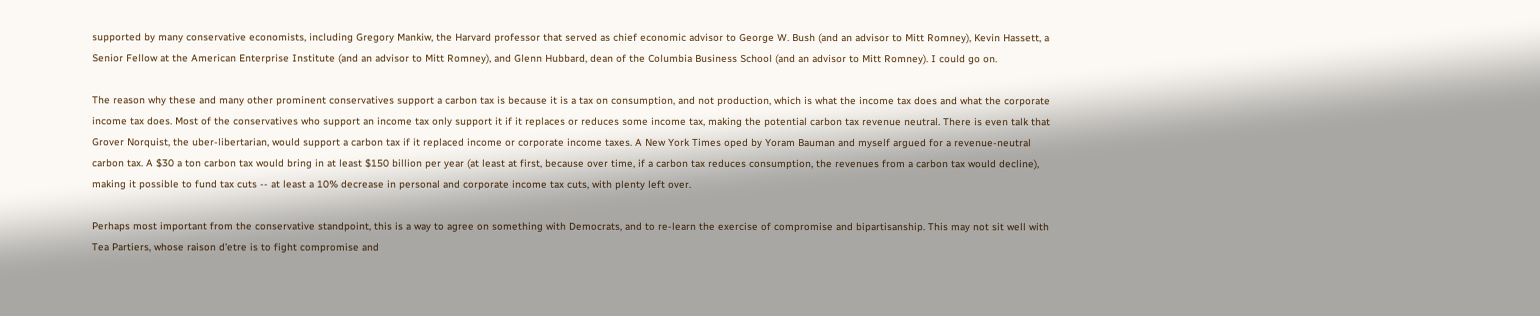supported by many conservative economists, including Gregory Mankiw, the Harvard professor that served as chief economic advisor to George W. Bush (and an advisor to Mitt Romney), Kevin Hassett, a Senior Fellow at the American Enterprise Institute (and an advisor to Mitt Romney), and Glenn Hubbard, dean of the Columbia Business School (and an advisor to Mitt Romney). I could go on.

The reason why these and many other prominent conservatives support a carbon tax is because it is a tax on consumption, and not production, which is what the income tax does and what the corporate income tax does. Most of the conservatives who support an income tax only support it if it replaces or reduces some income tax, making the potential carbon tax revenue neutral. There is even talk that Grover Norquist, the uber-libertarian, would support a carbon tax if it replaced income or corporate income taxes. A New York Times oped by Yoram Bauman and myself argued for a revenue-neutral carbon tax. A $30 a ton carbon tax would bring in at least $150 billion per year (at least at first, because over time, if a carbon tax reduces consumption, the revenues from a carbon tax would decline), making it possible to fund tax cuts -- at least a 10% decrease in personal and corporate income tax cuts, with plenty left over.

Perhaps most important from the conservative standpoint, this is a way to agree on something with Democrats, and to re-learn the exercise of compromise and bipartisanship. This may not sit well with Tea Partiers, whose raison d'etre is to fight compromise and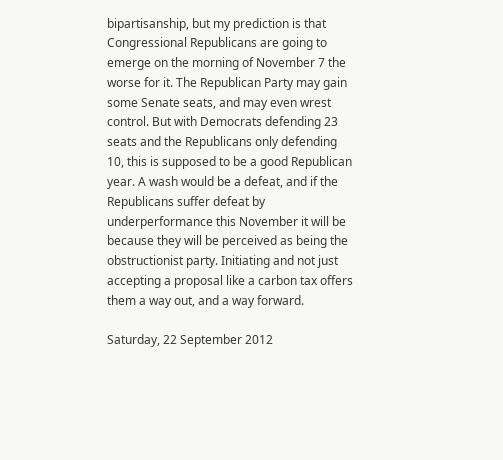bipartisanship, but my prediction is that Congressional Republicans are going to emerge on the morning of November 7 the worse for it. The Republican Party may gain some Senate seats, and may even wrest control. But with Democrats defending 23 seats and the Republicans only defending 10, this is supposed to be a good Republican year. A wash would be a defeat, and if the Republicans suffer defeat by underperformance this November it will be because they will be perceived as being the obstructionist party. Initiating and not just accepting a proposal like a carbon tax offers them a way out, and a way forward.

Saturday, 22 September 2012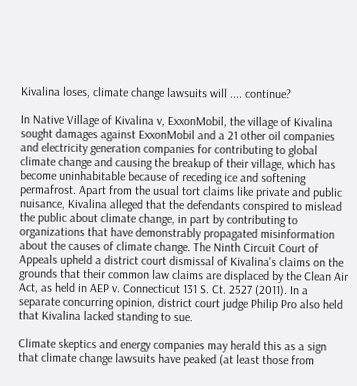Kivalina loses, climate change lawsuits will .... continue?

In Native Village of Kivalina v, ExxonMobil, the village of Kivalina sought damages against ExxonMobil and a 21 other oil companies and electricity generation companies for contributing to global climate change and causing the breakup of their village, which has become uninhabitable because of receding ice and softening permafrost. Apart from the usual tort claims like private and public nuisance, Kivalina alleged that the defendants conspired to mislead the public about climate change, in part by contributing to organizations that have demonstrably propagated misinformation about the causes of climate change. The Ninth Circuit Court of Appeals upheld a district court dismissal of Kivalina's claims on the grounds that their common law claims are displaced by the Clean Air Act, as held in AEP v. Connecticut 131 S. Ct. 2527 (2011). In a separate concurring opinion, district court judge Philip Pro also held that Kivalina lacked standing to sue.

Climate skeptics and energy companies may herald this as a sign that climate change lawsuits have peaked (at least those from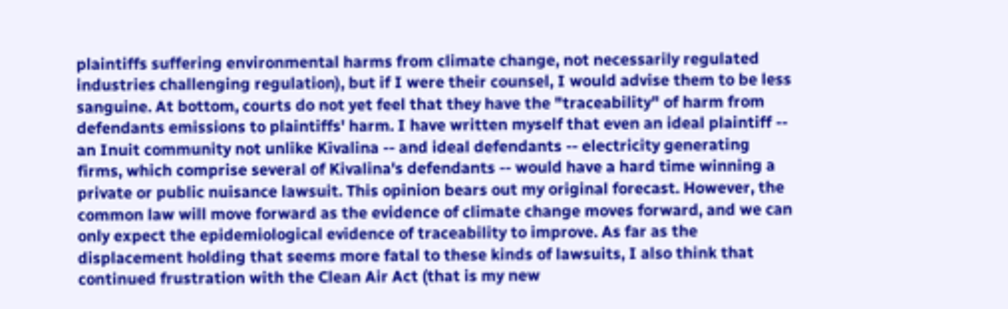plaintiffs suffering environmental harms from climate change, not necessarily regulated industries challenging regulation), but if I were their counsel, I would advise them to be less sanguine. At bottom, courts do not yet feel that they have the "traceability" of harm from defendants emissions to plaintiffs' harm. I have written myself that even an ideal plaintiff -- an Inuit community not unlike Kivalina -- and ideal defendants -- electricity generating firms, which comprise several of Kivalina's defendants -- would have a hard time winning a private or public nuisance lawsuit. This opinion bears out my original forecast. However, the common law will move forward as the evidence of climate change moves forward, and we can only expect the epidemiological evidence of traceability to improve. As far as the displacement holding that seems more fatal to these kinds of lawsuits, I also think that continued frustration with the Clean Air Act (that is my new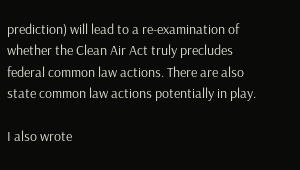prediction) will lead to a re-examination of whether the Clean Air Act truly precludes federal common law actions. There are also state common law actions potentially in play.

I also wrote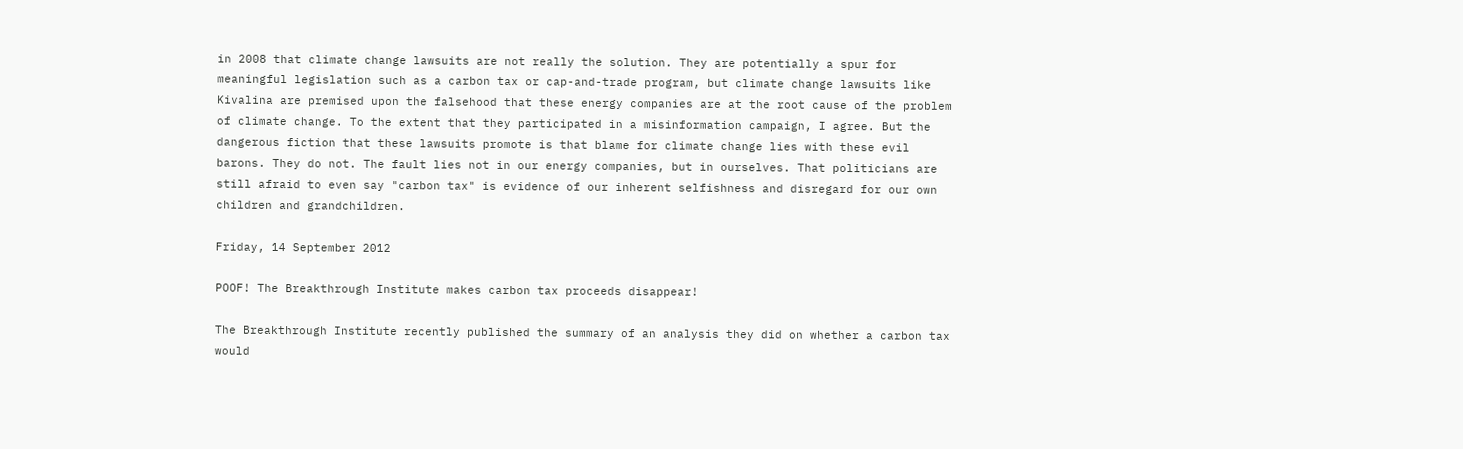in 2008 that climate change lawsuits are not really the solution. They are potentially a spur for meaningful legislation such as a carbon tax or cap-and-trade program, but climate change lawsuits like Kivalina are premised upon the falsehood that these energy companies are at the root cause of the problem of climate change. To the extent that they participated in a misinformation campaign, I agree. But the dangerous fiction that these lawsuits promote is that blame for climate change lies with these evil barons. They do not. The fault lies not in our energy companies, but in ourselves. That politicians are still afraid to even say "carbon tax" is evidence of our inherent selfishness and disregard for our own children and grandchildren.

Friday, 14 September 2012

POOF! The Breakthrough Institute makes carbon tax proceeds disappear!

The Breakthrough Institute recently published the summary of an analysis they did on whether a carbon tax would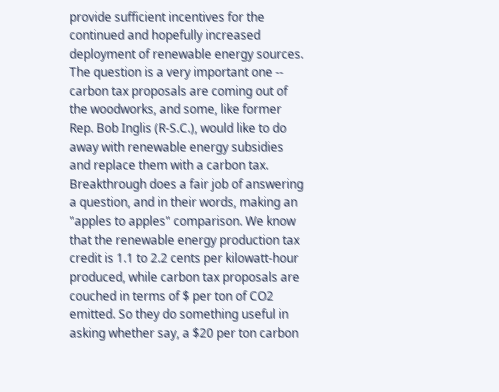provide sufficient incentives for the continued and hopefully increased deployment of renewable energy sources. The question is a very important one -- carbon tax proposals are coming out of the woodworks, and some, like former Rep. Bob Inglis (R-S.C.), would like to do away with renewable energy subsidies and replace them with a carbon tax. Breakthrough does a fair job of answering a question, and in their words, making an "apples to apples" comparison. We know that the renewable energy production tax credit is 1.1 to 2.2 cents per kilowatt-hour produced, while carbon tax proposals are couched in terms of $ per ton of CO2 emitted. So they do something useful in asking whether say, a $20 per ton carbon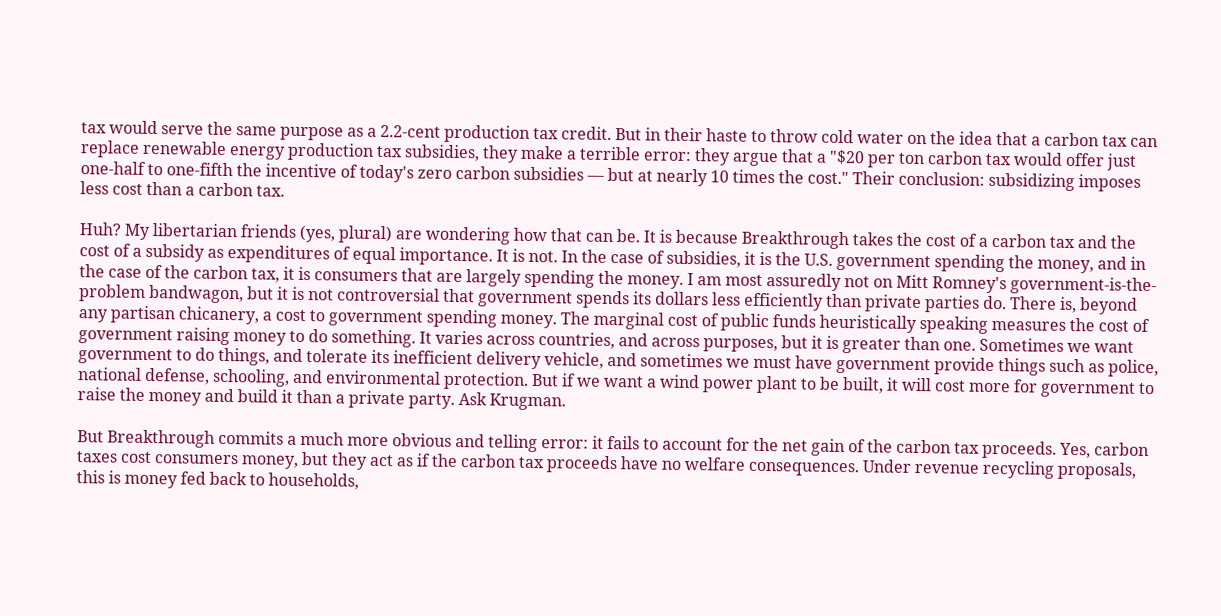tax would serve the same purpose as a 2.2-cent production tax credit. But in their haste to throw cold water on the idea that a carbon tax can replace renewable energy production tax subsidies, they make a terrible error: they argue that a "$20 per ton carbon tax would offer just one-half to one-fifth the incentive of today's zero carbon subsidies — but at nearly 10 times the cost." Their conclusion: subsidizing imposes less cost than a carbon tax.

Huh? My libertarian friends (yes, plural) are wondering how that can be. It is because Breakthrough takes the cost of a carbon tax and the cost of a subsidy as expenditures of equal importance. It is not. In the case of subsidies, it is the U.S. government spending the money, and in the case of the carbon tax, it is consumers that are largely spending the money. I am most assuredly not on Mitt Romney's government-is-the-problem bandwagon, but it is not controversial that government spends its dollars less efficiently than private parties do. There is, beyond any partisan chicanery, a cost to government spending money. The marginal cost of public funds heuristically speaking measures the cost of government raising money to do something. It varies across countries, and across purposes, but it is greater than one. Sometimes we want government to do things, and tolerate its inefficient delivery vehicle, and sometimes we must have government provide things such as police, national defense, schooling, and environmental protection. But if we want a wind power plant to be built, it will cost more for government to raise the money and build it than a private party. Ask Krugman.

But Breakthrough commits a much more obvious and telling error: it fails to account for the net gain of the carbon tax proceeds. Yes, carbon taxes cost consumers money, but they act as if the carbon tax proceeds have no welfare consequences. Under revenue recycling proposals, this is money fed back to households,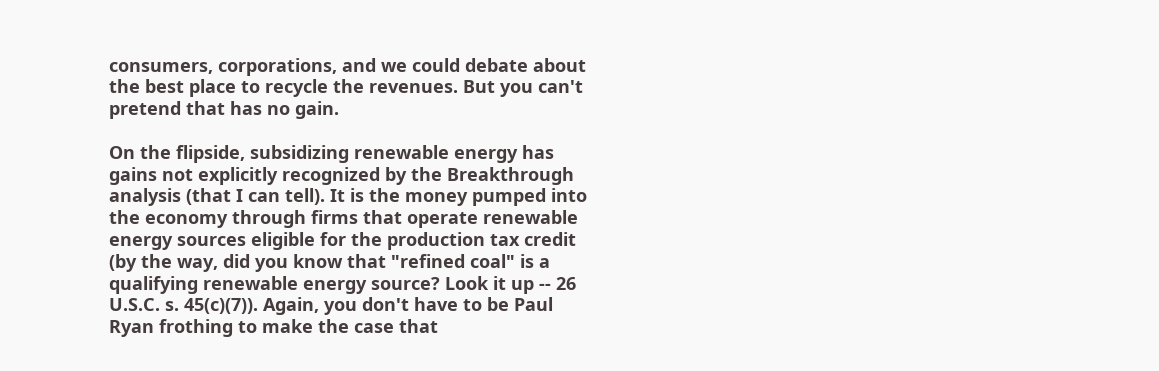consumers, corporations, and we could debate about the best place to recycle the revenues. But you can't pretend that has no gain.

On the flipside, subsidizing renewable energy has gains not explicitly recognized by the Breakthrough analysis (that I can tell). It is the money pumped into the economy through firms that operate renewable energy sources eligible for the production tax credit (by the way, did you know that "refined coal" is a qualifying renewable energy source? Look it up -- 26 U.S.C. s. 45(c)(7)). Again, you don't have to be Paul Ryan frothing to make the case that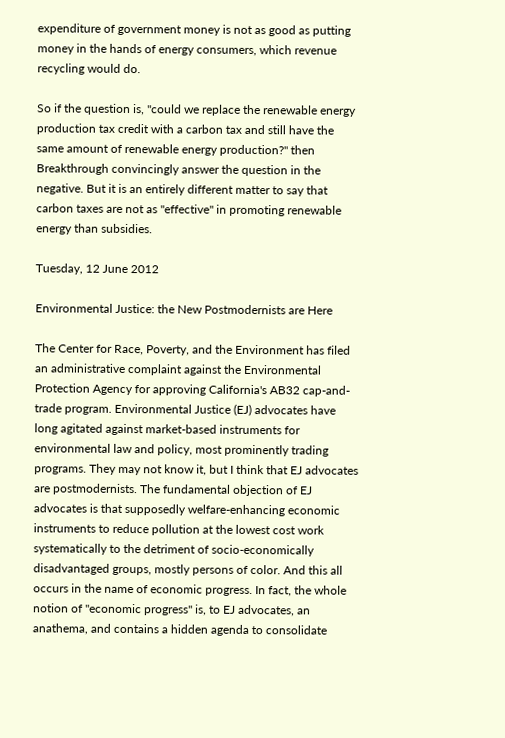expenditure of government money is not as good as putting money in the hands of energy consumers, which revenue recycling would do.

So if the question is, "could we replace the renewable energy production tax credit with a carbon tax and still have the same amount of renewable energy production?" then Breakthrough convincingly answer the question in the negative. But it is an entirely different matter to say that carbon taxes are not as "effective" in promoting renewable energy than subsidies.

Tuesday, 12 June 2012

Environmental Justice: the New Postmodernists are Here

The Center for Race, Poverty, and the Environment has filed an administrative complaint against the Environmental Protection Agency for approving California's AB32 cap-and-trade program. Environmental Justice (EJ) advocates have long agitated against market-based instruments for environmental law and policy, most prominently trading programs. They may not know it, but I think that EJ advocates are postmodernists. The fundamental objection of EJ advocates is that supposedly welfare-enhancing economic instruments to reduce pollution at the lowest cost work systematically to the detriment of socio-economically disadvantaged groups, mostly persons of color. And this all occurs in the name of economic progress. In fact, the whole notion of "economic progress" is, to EJ advocates, an anathema, and contains a hidden agenda to consolidate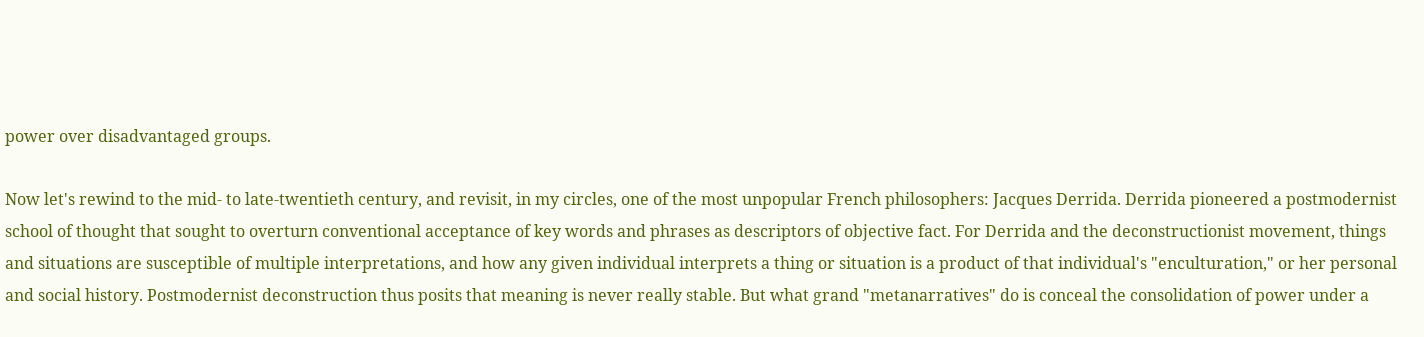power over disadvantaged groups.

Now let's rewind to the mid- to late-twentieth century, and revisit, in my circles, one of the most unpopular French philosophers: Jacques Derrida. Derrida pioneered a postmodernist school of thought that sought to overturn conventional acceptance of key words and phrases as descriptors of objective fact. For Derrida and the deconstructionist movement, things and situations are susceptible of multiple interpretations, and how any given individual interprets a thing or situation is a product of that individual's "enculturation," or her personal and social history. Postmodernist deconstruction thus posits that meaning is never really stable. But what grand "metanarratives" do is conceal the consolidation of power under a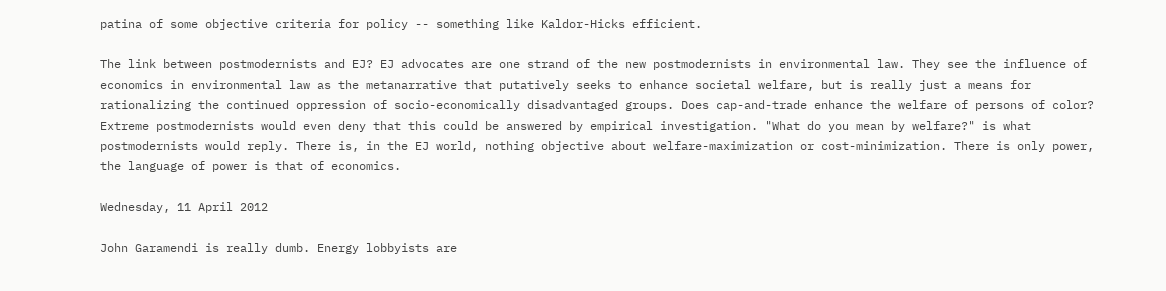patina of some objective criteria for policy -- something like Kaldor-Hicks efficient.

The link between postmodernists and EJ? EJ advocates are one strand of the new postmodernists in environmental law. They see the influence of economics in environmental law as the metanarrative that putatively seeks to enhance societal welfare, but is really just a means for rationalizing the continued oppression of socio-economically disadvantaged groups. Does cap-and-trade enhance the welfare of persons of color? Extreme postmodernists would even deny that this could be answered by empirical investigation. "What do you mean by welfare?" is what postmodernists would reply. There is, in the EJ world, nothing objective about welfare-maximization or cost-minimization. There is only power, the language of power is that of economics.

Wednesday, 11 April 2012

John Garamendi is really dumb. Energy lobbyists are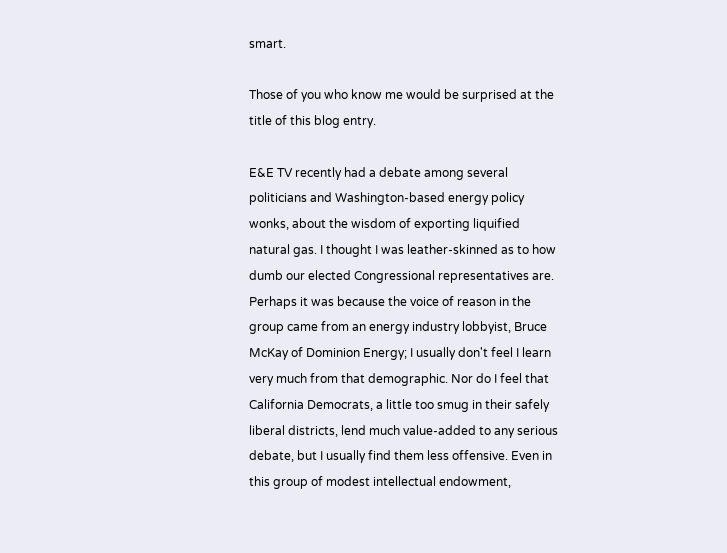smart.

Those of you who know me would be surprised at the title of this blog entry.

E&E TV recently had a debate among several politicians and Washington-based energy policy wonks, about the wisdom of exporting liquified natural gas. I thought I was leather-skinned as to how dumb our elected Congressional representatives are. Perhaps it was because the voice of reason in the group came from an energy industry lobbyist, Bruce McKay of Dominion Energy; I usually don't feel I learn very much from that demographic. Nor do I feel that California Democrats, a little too smug in their safely liberal districts, lend much value-added to any serious debate, but I usually find them less offensive. Even in this group of modest intellectual endowment,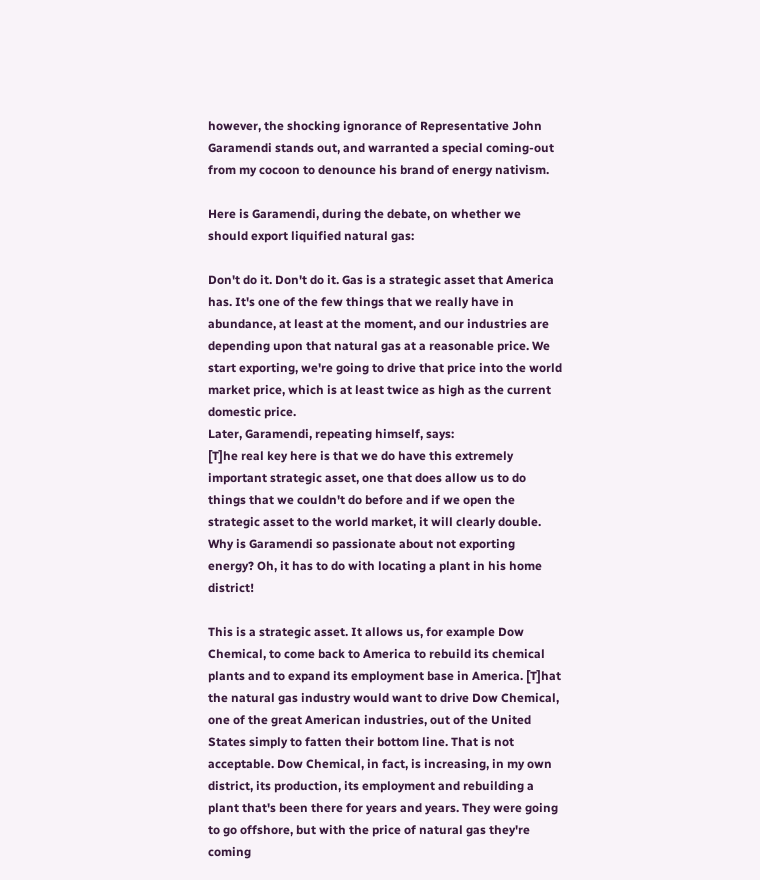however, the shocking ignorance of Representative John Garamendi stands out, and warranted a special coming-out from my cocoon to denounce his brand of energy nativism.

Here is Garamendi, during the debate, on whether we should export liquified natural gas:

Don't do it. Don't do it. Gas is a strategic asset that America has. It's one of the few things that we really have in abundance, at least at the moment, and our industries are depending upon that natural gas at a reasonable price. We start exporting, we're going to drive that price into the world market price, which is at least twice as high as the current domestic price.
Later, Garamendi, repeating himself, says:
[T]he real key here is that we do have this extremely important strategic asset, one that does allow us to do things that we couldn't do before and if we open the strategic asset to the world market, it will clearly double.
Why is Garamendi so passionate about not exporting energy? Oh, it has to do with locating a plant in his home district!

This is a strategic asset. It allows us, for example Dow Chemical, to come back to America to rebuild its chemical plants and to expand its employment base in America. [T]hat the natural gas industry would want to drive Dow Chemical, one of the great American industries, out of the United States simply to fatten their bottom line. That is not acceptable. Dow Chemical, in fact, is increasing, in my own district, its production, its employment and rebuilding a plant that's been there for years and years. They were going to go offshore, but with the price of natural gas they're coming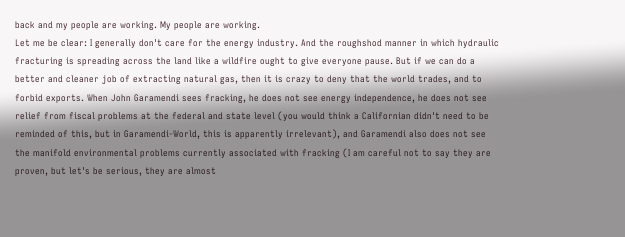back and my people are working. My people are working.
Let me be clear: I generally don't care for the energy industry. And the roughshod manner in which hydraulic fracturing is spreading across the land like a wildfire ought to give everyone pause. But if we can do a better and cleaner job of extracting natural gas, then it is crazy to deny that the world trades, and to forbid exports. When John Garamendi sees fracking, he does not see energy independence, he does not see relief from fiscal problems at the federal and state level (you would think a Californian didn't need to be reminded of this, but in Garamendi-World, this is apparently irrelevant), and Garamendi also does not see the manifold environmental problems currently associated with fracking (I am careful not to say they are proven, but let's be serious, they are almost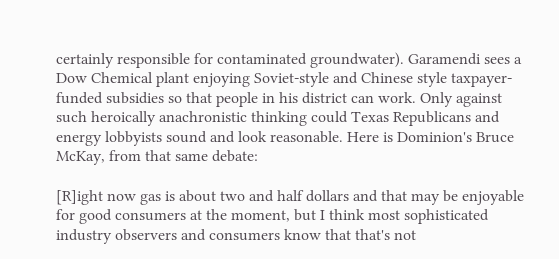certainly responsible for contaminated groundwater). Garamendi sees a Dow Chemical plant enjoying Soviet-style and Chinese style taxpayer-funded subsidies so that people in his district can work. Only against such heroically anachronistic thinking could Texas Republicans and energy lobbyists sound and look reasonable. Here is Dominion's Bruce McKay, from that same debate:

[R]ight now gas is about two and half dollars and that may be enjoyable for good consumers at the moment, but I think most sophisticated industry observers and consumers know that that's not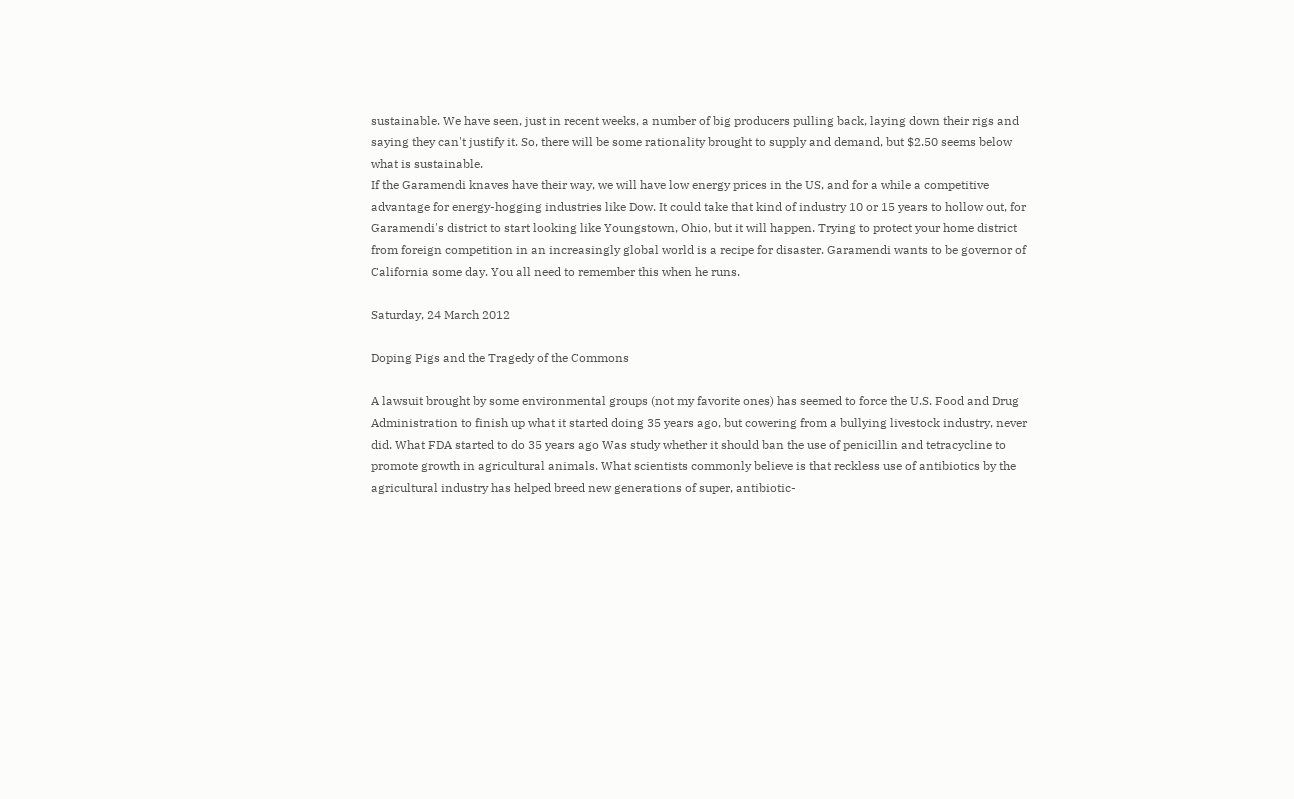sustainable. We have seen, just in recent weeks, a number of big producers pulling back, laying down their rigs and saying they can't justify it. So, there will be some rationality brought to supply and demand, but $2.50 seems below what is sustainable.
If the Garamendi knaves have their way, we will have low energy prices in the US, and for a while a competitive advantage for energy-hogging industries like Dow. It could take that kind of industry 10 or 15 years to hollow out, for Garamendi's district to start looking like Youngstown, Ohio, but it will happen. Trying to protect your home district from foreign competition in an increasingly global world is a recipe for disaster. Garamendi wants to be governor of California some day. You all need to remember this when he runs.

Saturday, 24 March 2012

Doping Pigs and the Tragedy of the Commons

A lawsuit brought by some environmental groups (not my favorite ones) has seemed to force the U.S. Food and Drug Administration to finish up what it started doing 35 years ago, but cowering from a bullying livestock industry, never did. What FDA started to do 35 years ago Was study whether it should ban the use of penicillin and tetracycline to promote growth in agricultural animals. What scientists commonly believe is that reckless use of antibiotics by the agricultural industry has helped breed new generations of super, antibiotic-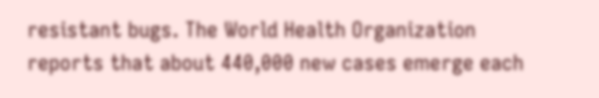resistant bugs. The World Health Organization reports that about 440,000 new cases emerge each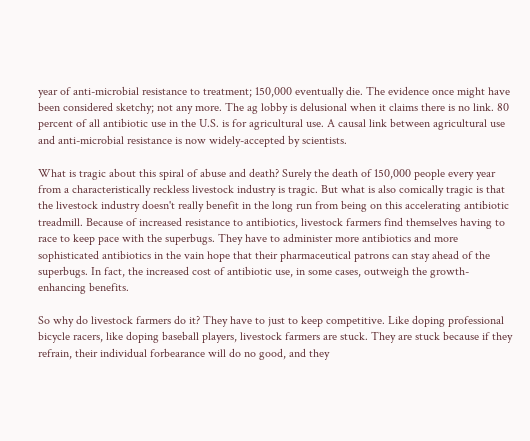year of anti-microbial resistance to treatment; 150,000 eventually die. The evidence once might have been considered sketchy; not any more. The ag lobby is delusional when it claims there is no link. 80 percent of all antibiotic use in the U.S. is for agricultural use. A causal link between agricultural use and anti-microbial resistance is now widely-accepted by scientists.

What is tragic about this spiral of abuse and death? Surely the death of 150,000 people every year from a characteristically reckless livestock industry is tragic. But what is also comically tragic is that the livestock industry doesn't really benefit in the long run from being on this accelerating antibiotic treadmill. Because of increased resistance to antibiotics, livestock farmers find themselves having to race to keep pace with the superbugs. They have to administer more antibiotics and more sophisticated antibiotics in the vain hope that their pharmaceutical patrons can stay ahead of the superbugs. In fact, the increased cost of antibiotic use, in some cases, outweigh the growth-enhancing benefits.

So why do livestock farmers do it? They have to just to keep competitive. Like doping professional bicycle racers, like doping baseball players, livestock farmers are stuck. They are stuck because if they refrain, their individual forbearance will do no good, and they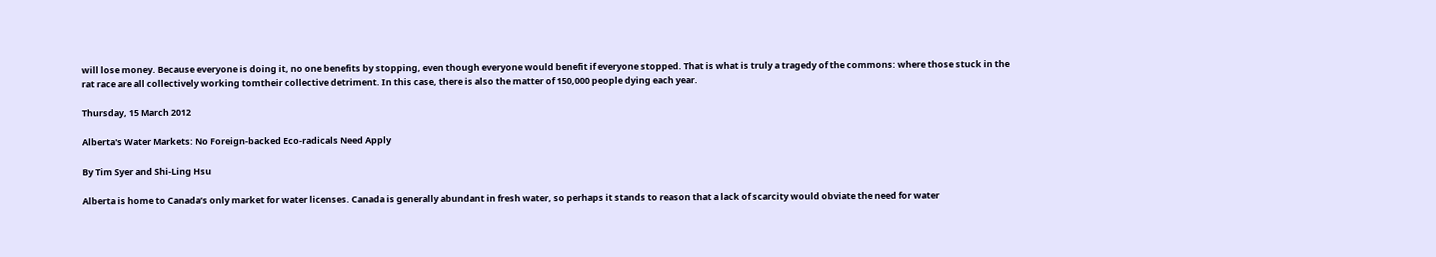will lose money. Because everyone is doing it, no one benefits by stopping, even though everyone would benefit if everyone stopped. That is what is truly a tragedy of the commons: where those stuck in the rat race are all collectively working tomtheir collective detriment. In this case, there is also the matter of 150,000 people dying each year.

Thursday, 15 March 2012

Alberta's Water Markets: No Foreign-backed Eco-radicals Need Apply

By Tim Syer and Shi-Ling Hsu

Alberta is home to Canada’s only market for water licenses. Canada is generally abundant in fresh water, so perhaps it stands to reason that a lack of scarcity would obviate the need for water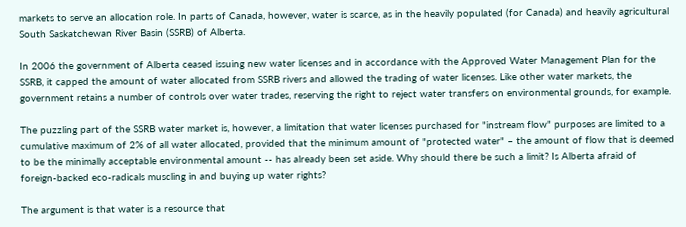markets to serve an allocation role. In parts of Canada, however, water is scarce, as in the heavily populated (for Canada) and heavily agricultural South Saskatchewan River Basin (SSRB) of Alberta.

In 2006 the government of Alberta ceased issuing new water licenses and in accordance with the Approved Water Management Plan for the SSRB, it capped the amount of water allocated from SSRB rivers and allowed the trading of water licenses. Like other water markets, the government retains a number of controls over water trades, reserving the right to reject water transfers on environmental grounds, for example.

The puzzling part of the SSRB water market is, however, a limitation that water licenses purchased for "instream flow" purposes are limited to a cumulative maximum of 2% of all water allocated, provided that the minimum amount of "protected water" – the amount of flow that is deemed to be the minimally acceptable environmental amount -- has already been set aside. Why should there be such a limit? Is Alberta afraid of foreign-backed eco-radicals muscling in and buying up water rights?

The argument is that water is a resource that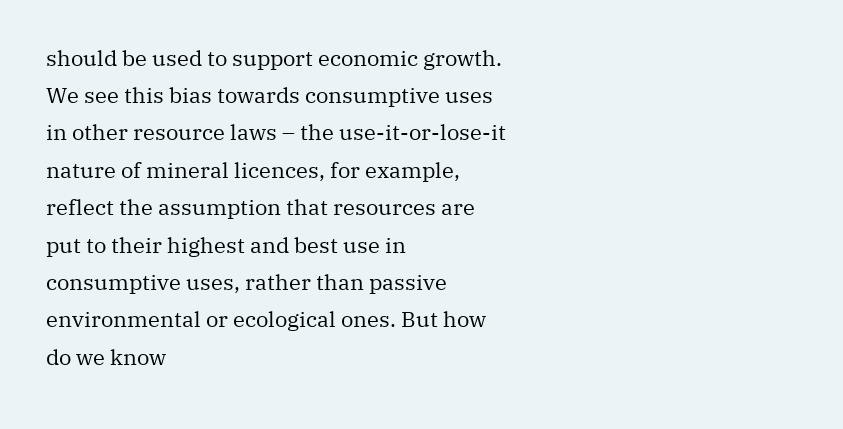should be used to support economic growth. We see this bias towards consumptive uses in other resource laws – the use-it-or-lose-it nature of mineral licences, for example, reflect the assumption that resources are put to their highest and best use in consumptive uses, rather than passive environmental or ecological ones. But how do we know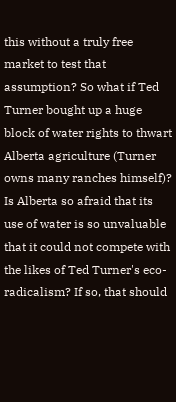this without a truly free market to test that assumption? So what if Ted Turner bought up a huge block of water rights to thwart Alberta agriculture (Turner owns many ranches himself)? Is Alberta so afraid that its use of water is so unvaluable that it could not compete with the likes of Ted Turner's eco-radicalism? If so, that should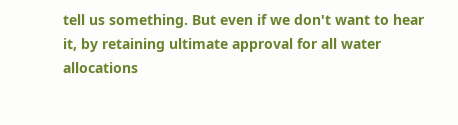tell us something. But even if we don't want to hear it, by retaining ultimate approval for all water allocations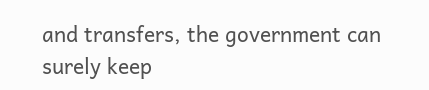and transfers, the government can surely keep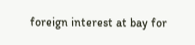foreign interest at bay for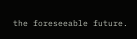the foreseeable future.